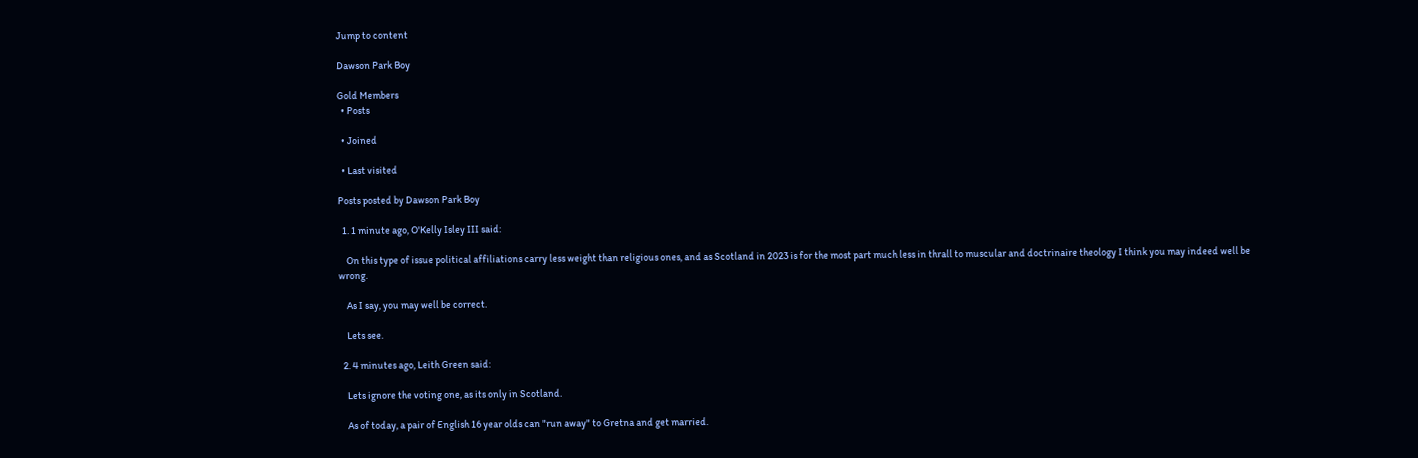Jump to content

Dawson Park Boy

Gold Members
  • Posts

  • Joined

  • Last visited

Posts posted by Dawson Park Boy

  1. 1 minute ago, O'Kelly Isley III said:

    On this type of issue political affiliations carry less weight than religious ones, and as Scotland in 2023 is for the most part much less in thrall to muscular and doctrinaire theology I think you may indeed well be wrong.

    As I say, you may well be correct.

    Lets see.

  2. 4 minutes ago, Leith Green said:

    Lets ignore the voting one, as its only in Scotland.

    As of today, a pair of English 16 year olds can "run away" to Gretna and get married.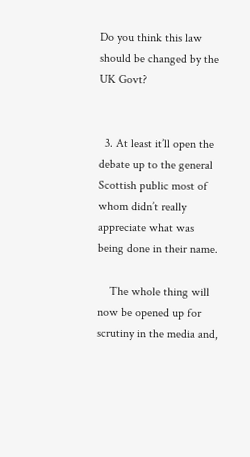Do you think this law should be changed by the UK Govt?


  3. At least it’ll open the debate up to the general Scottish public most of whom didn’t really appreciate what was being done in their name.

    The whole thing will now be opened up for scrutiny in the media and,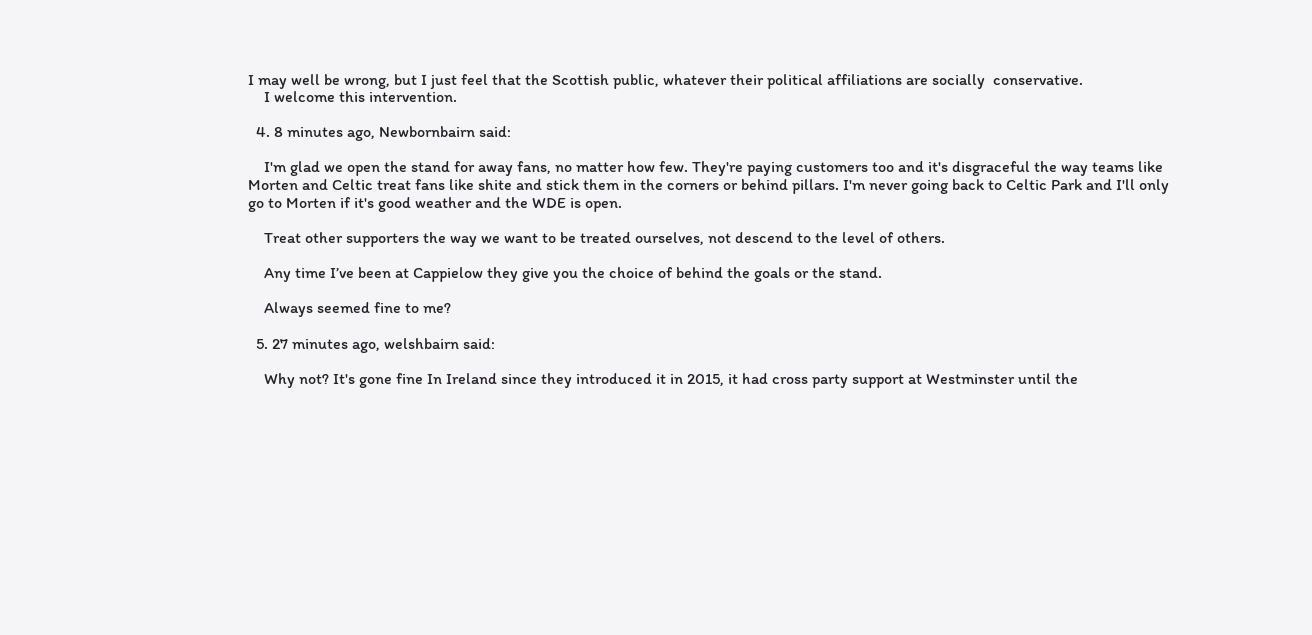I may well be wrong, but I just feel that the Scottish public, whatever their political affiliations are socially  conservative.
    I welcome this intervention.

  4. 8 minutes ago, Newbornbairn said:

    I'm glad we open the stand for away fans, no matter how few. They're paying customers too and it's disgraceful the way teams like Morten and Celtic treat fans like shite and stick them in the corners or behind pillars. I'm never going back to Celtic Park and I'll only go to Morten if it's good weather and the WDE is open.

    Treat other supporters the way we want to be treated ourselves, not descend to the level of others.

    Any time I’ve been at Cappielow they give you the choice of behind the goals or the stand.

    Always seemed fine to me?

  5. 27 minutes ago, welshbairn said:

    Why not? It's gone fine In Ireland since they introduced it in 2015, it had cross party support at Westminster until the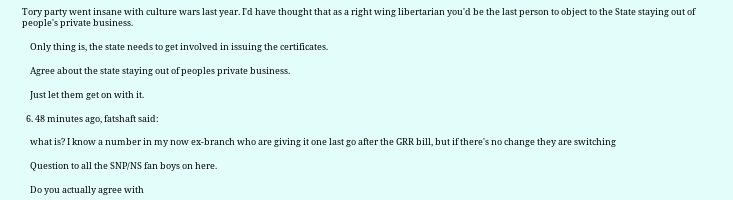Tory party went insane with culture wars last year. I'd have thought that as a right wing libertarian you'd be the last person to object to the State staying out of people's private business.

    Only thing is, the state needs to get involved in issuing the certificates.

    Agree about the state staying out of peoples private business.

    Just let them get on with it.

  6. 48 minutes ago, fatshaft said:

    what is? I know a number in my now ex-branch who are giving it one last go after the GRR bill, but if there's no change they are switching

    Question to all the SNP/NS fan boys on here.

    Do you actually agree with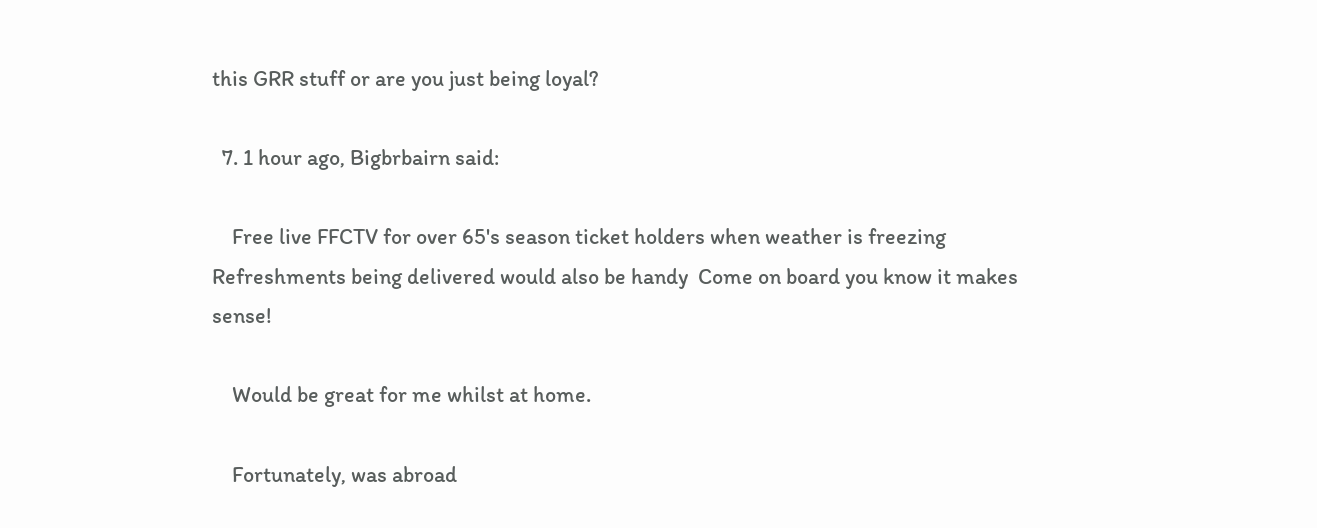this GRR stuff or are you just being loyal?

  7. 1 hour ago, Bigbrbairn said:

    Free live FFCTV for over 65's season ticket holders when weather is freezing   Refreshments being delivered would also be handy  Come on board you know it makes sense!

    Would be great for me whilst at home.

    Fortunately, was abroad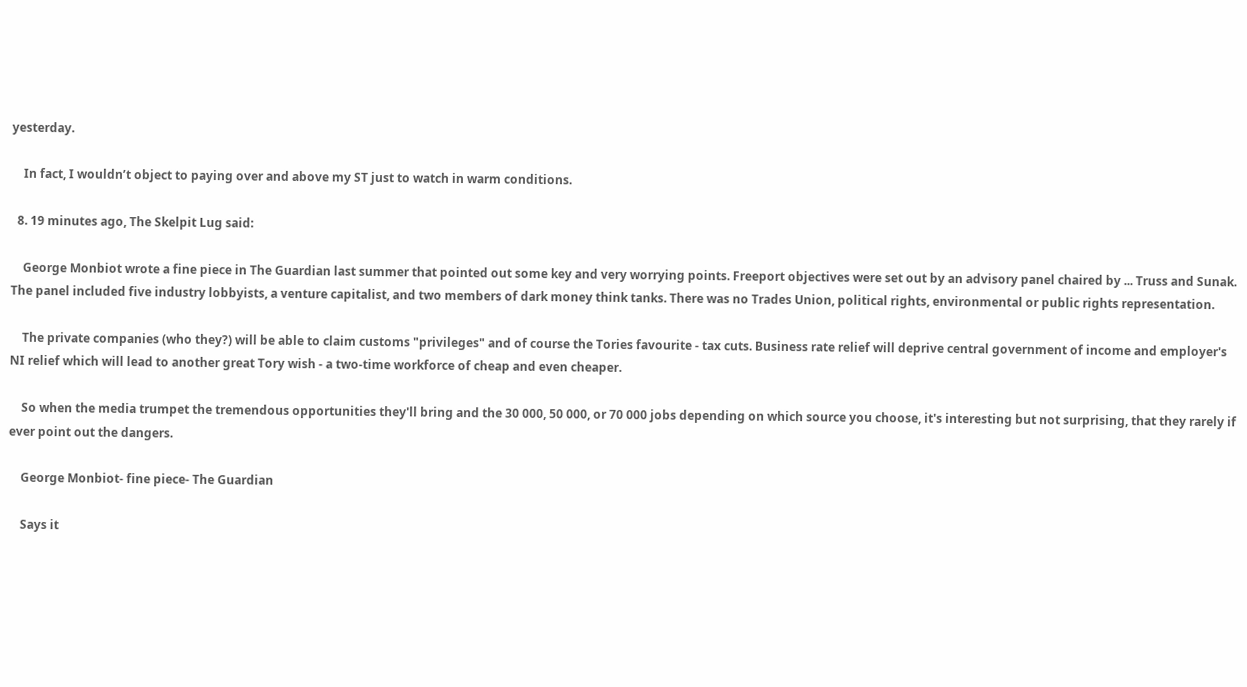yesterday.

    In fact, I wouldn’t object to paying over and above my ST just to watch in warm conditions.

  8. 19 minutes ago, The Skelpit Lug said:

    George Monbiot wrote a fine piece in The Guardian last summer that pointed out some key and very worrying points. Freeport objectives were set out by an advisory panel chaired by ... Truss and Sunak. The panel included five industry lobbyists, a venture capitalist, and two members of dark money think tanks. There was no Trades Union, political rights, environmental or public rights representation.

    The private companies (who they?) will be able to claim customs "privileges" and of course the Tories favourite - tax cuts. Business rate relief will deprive central government of income and employer's NI relief which will lead to another great Tory wish - a two-time workforce of cheap and even cheaper.

    So when the media trumpet the tremendous opportunities they'll bring and the 30 000, 50 000, or 70 000 jobs depending on which source you choose, it's interesting but not surprising, that they rarely if ever point out the dangers.

    George Monbiot- fine piece- The Guardian

    Says it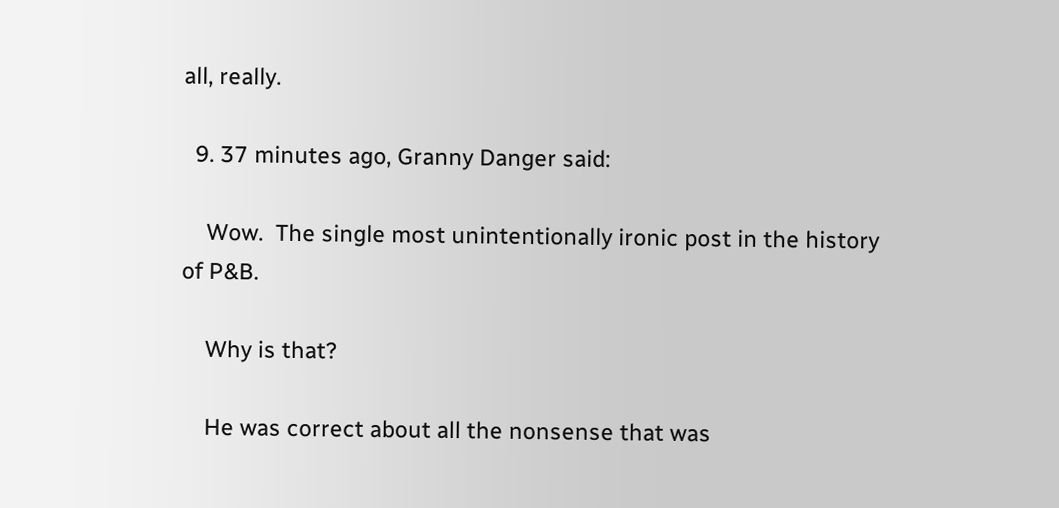all, really.

  9. 37 minutes ago, Granny Danger said:

    Wow.  The single most unintentionally ironic post in the history of P&B.

    Why is that?

    He was correct about all the nonsense that was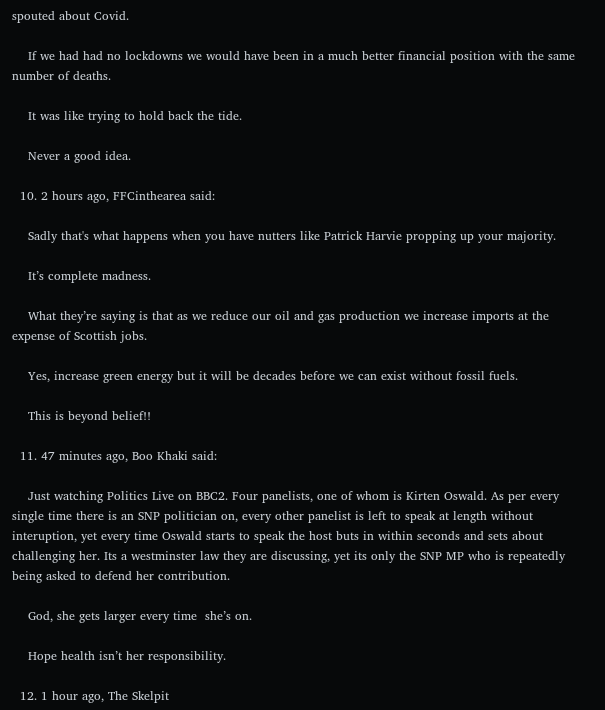spouted about Covid.

    If we had had no lockdowns we would have been in a much better financial position with the same number of deaths.

    It was like trying to hold back the tide.

    Never a good idea.

  10. 2 hours ago, FFCinthearea said:

    Sadly that's what happens when you have nutters like Patrick Harvie propping up your majority.

    It’s complete madness.

    What they’re saying is that as we reduce our oil and gas production we increase imports at the expense of Scottish jobs.

    Yes, increase green energy but it will be decades before we can exist without fossil fuels.

    This is beyond belief!!

  11. 47 minutes ago, Boo Khaki said:

    Just watching Politics Live on BBC2. Four panelists, one of whom is Kirten Oswald. As per every single time there is an SNP politician on, every other panelist is left to speak at length without interuption, yet every time Oswald starts to speak the host buts in within seconds and sets about challenging her. Its a westminster law they are discussing, yet its only the SNP MP who is repeatedly being asked to defend her contribution.

    God, she gets larger every time  she’s on.

    Hope health isn’t her responsibility.

  12. 1 hour ago, The Skelpit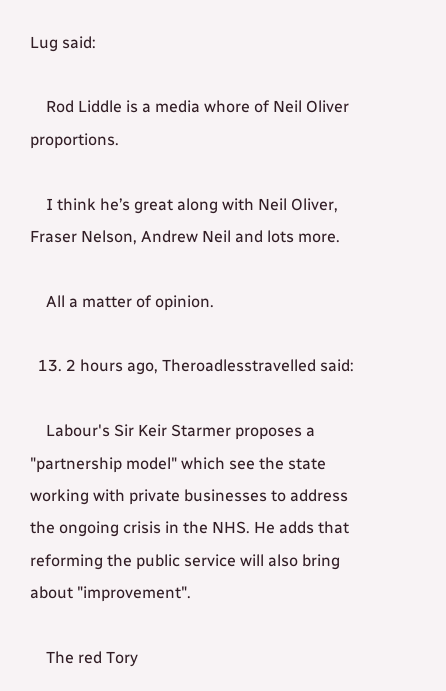Lug said:

    Rod Liddle is a media whore of Neil Oliver proportions.

    I think he’s great along with Neil Oliver,  Fraser Nelson, Andrew Neil and lots more.

    All a matter of opinion.

  13. 2 hours ago, Theroadlesstravelled said:

    Labour's Sir Keir Starmer proposes a "partnership model" which see the state working with private businesses to address the ongoing crisis in the NHS. He adds that reforming the public service will also bring about "improvement".

    The red Tory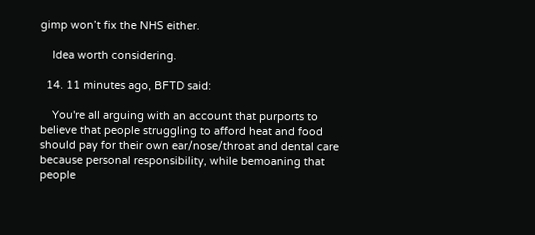gimp won’t fix the NHS either.

    Idea worth considering.

  14. 11 minutes ago, BFTD said:

    You're all arguing with an account that purports to believe that people struggling to afford heat and food should pay for their own ear/nose/throat and dental care because personal responsibility, while bemoaning that people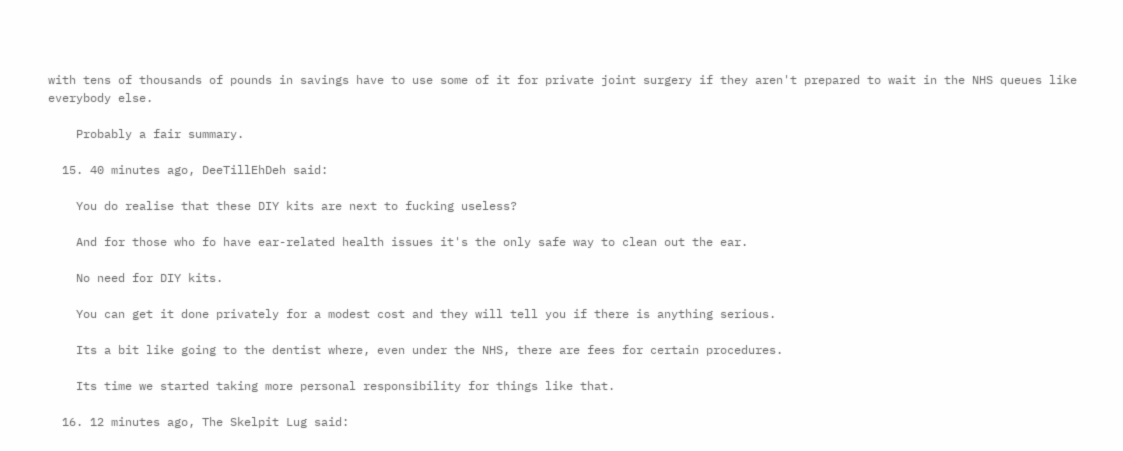with tens of thousands of pounds in savings have to use some of it for private joint surgery if they aren't prepared to wait in the NHS queues like everybody else.

    Probably a fair summary.

  15. 40 minutes ago, DeeTillEhDeh said:

    You do realise that these DIY kits are next to fucking useless?

    And for those who fo have ear-related health issues it's the only safe way to clean out the ear.

    No need for DIY kits.

    You can get it done privately for a modest cost and they will tell you if there is anything serious.

    Its a bit like going to the dentist where, even under the NHS, there are fees for certain procedures.

    Its time we started taking more personal responsibility for things like that.

  16. 12 minutes ago, The Skelpit Lug said: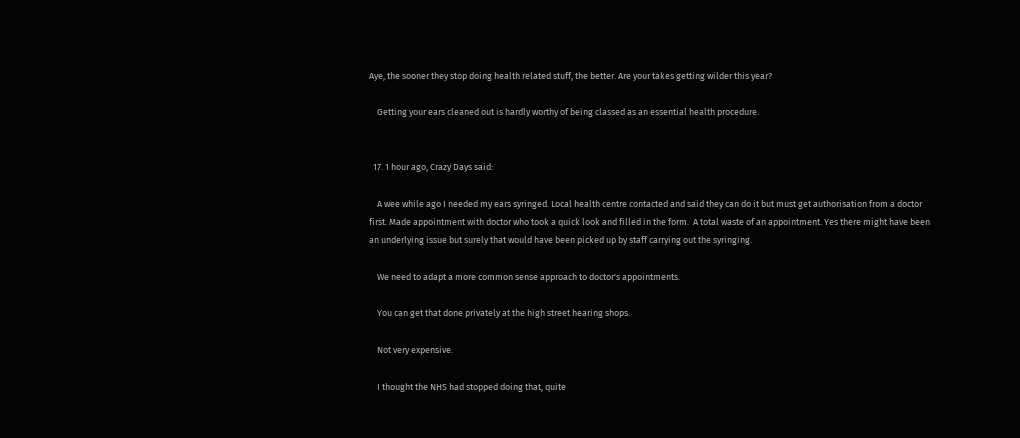Aye, the sooner they stop doing health related stuff, the better. Are your takes getting wilder this year?

    Getting your ears cleaned out is hardly worthy of being classed as an essential health procedure.


  17. 1 hour ago, Crazy Days said:

    A wee while ago I needed my ears syringed. Local health centre contacted and said they can do it but must get authorisation from a doctor first. Made appointment with doctor who took a quick look and filled in the form.  A total waste of an appointment. Yes there might have been an underlying issue but surely that would have been picked up by staff carrying out the syringing.

    We need to adapt a more common sense approach to doctor's appointments.

    You can get that done privately at the high street hearing shops.

    Not very expensive.

    I thought the NHS had stopped doing that, quite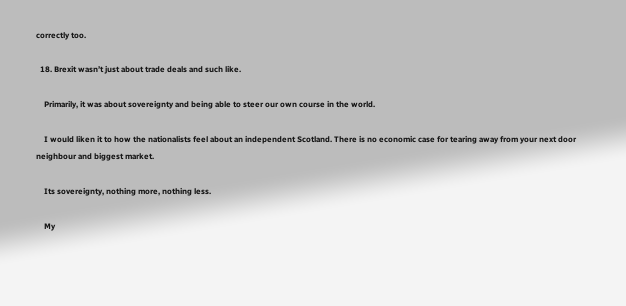correctly too.

  18. Brexit wasn’t just about trade deals and such like.

    Primarily, it was about sovereignty and being able to steer our own course in the world.

    I would liken it to how the nationalists feel about an independent Scotland. There is no economic case for tearing away from your next door neighbour and biggest market.

    Its sovereignty, nothing more, nothing less.

    My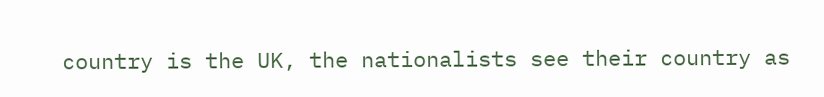country is the UK, the nationalists see their country as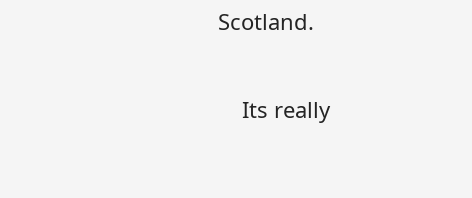Scotland.

    Its really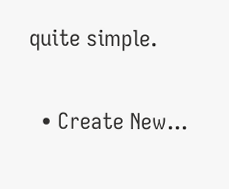quite simple.

  • Create New...